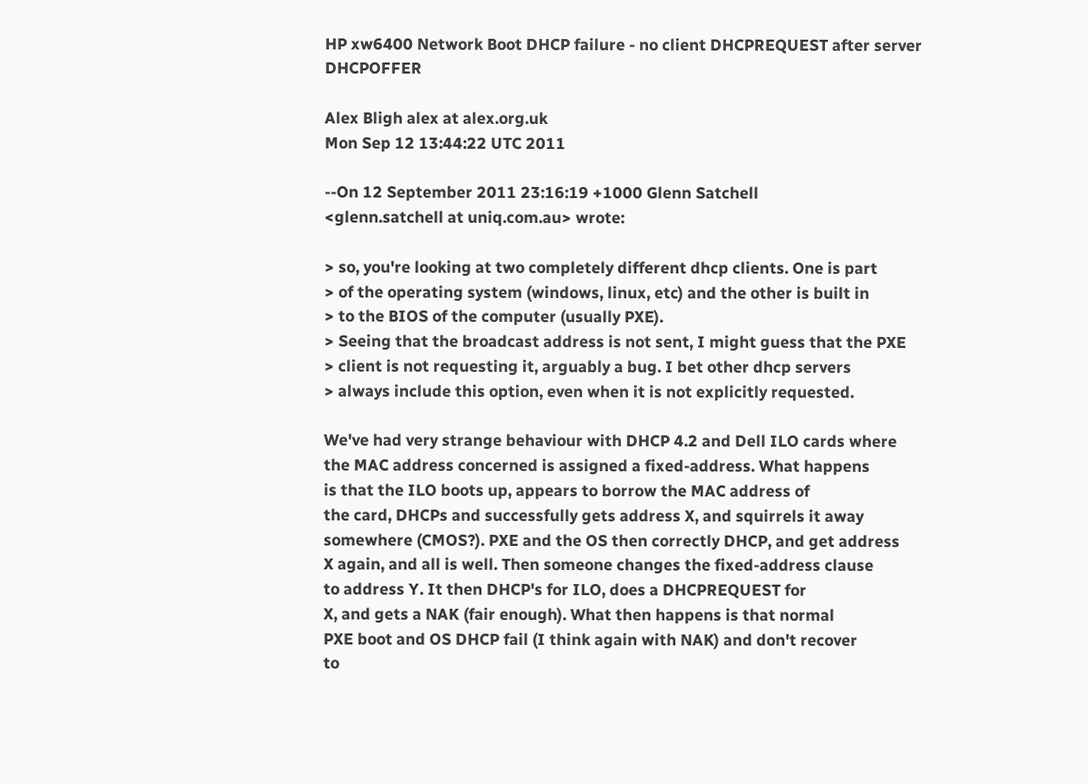HP xw6400 Network Boot DHCP failure - no client DHCPREQUEST after server DHCPOFFER

Alex Bligh alex at alex.org.uk
Mon Sep 12 13:44:22 UTC 2011

--On 12 September 2011 23:16:19 +1000 Glenn Satchell
<glenn.satchell at uniq.com.au> wrote:

> so, you're looking at two completely different dhcp clients. One is part
> of the operating system (windows, linux, etc) and the other is built in
> to the BIOS of the computer (usually PXE).
> Seeing that the broadcast address is not sent, I might guess that the PXE
> client is not requesting it, arguably a bug. I bet other dhcp servers
> always include this option, even when it is not explicitly requested.

We've had very strange behaviour with DHCP 4.2 and Dell ILO cards where
the MAC address concerned is assigned a fixed-address. What happens
is that the ILO boots up, appears to borrow the MAC address of
the card, DHCPs and successfully gets address X, and squirrels it away
somewhere (CMOS?). PXE and the OS then correctly DHCP, and get address
X again, and all is well. Then someone changes the fixed-address clause
to address Y. It then DHCP's for ILO, does a DHCPREQUEST for
X, and gets a NAK (fair enough). What then happens is that normal
PXE boot and OS DHCP fail (I think again with NAK) and don't recover
to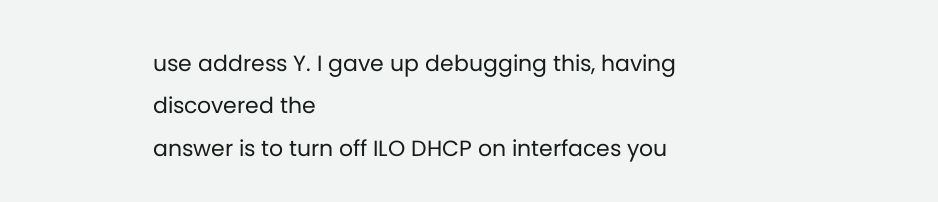use address Y. I gave up debugging this, having discovered the
answer is to turn off ILO DHCP on interfaces you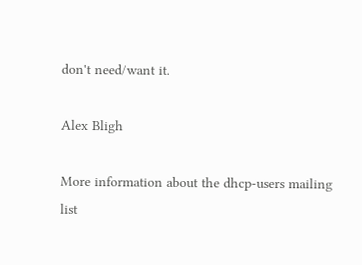don't need/want it.

Alex Bligh

More information about the dhcp-users mailing list